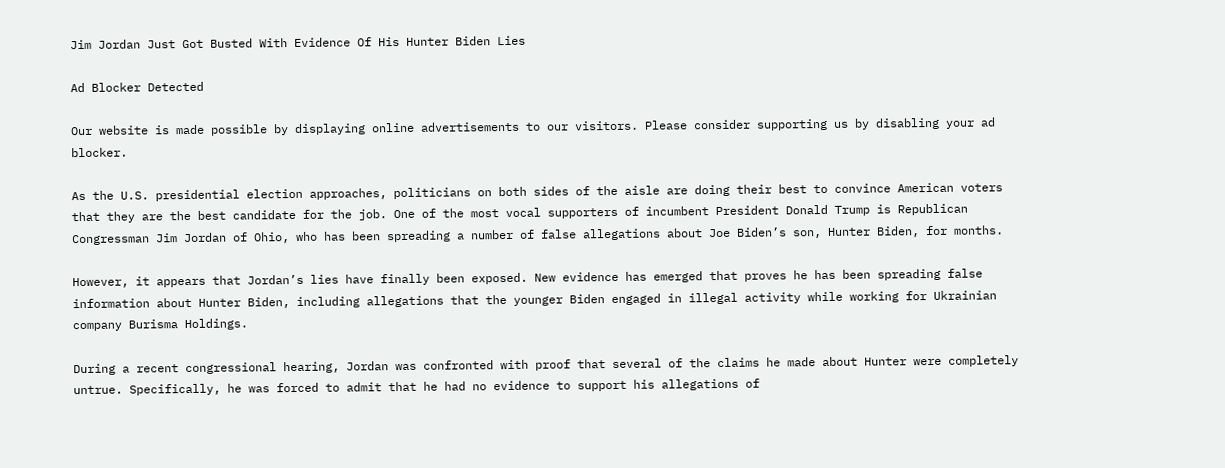Jim Jordan Just Got Busted With Evidence Of His Hunter Biden Lies

Ad Blocker Detected

Our website is made possible by displaying online advertisements to our visitors. Please consider supporting us by disabling your ad blocker.

As the U.S. presidential election approaches, politicians on both sides of the aisle are doing their best to convince American voters that they are the best candidate for the job. One of the most vocal supporters of incumbent President Donald Trump is Republican Congressman Jim Jordan of Ohio, who has been spreading a number of false allegations about Joe Biden’s son, Hunter Biden, for months.

However, it appears that Jordan’s lies have finally been exposed. New evidence has emerged that proves he has been spreading false information about Hunter Biden, including allegations that the younger Biden engaged in illegal activity while working for Ukrainian company Burisma Holdings.

During a recent congressional hearing, Jordan was confronted with proof that several of the claims he made about Hunter were completely untrue. Specifically, he was forced to admit that he had no evidence to support his allegations of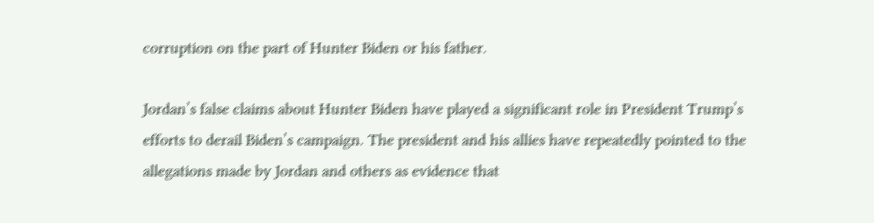corruption on the part of Hunter Biden or his father.

Jordan’s false claims about Hunter Biden have played a significant role in President Trump’s efforts to derail Biden’s campaign. The president and his allies have repeatedly pointed to the allegations made by Jordan and others as evidence that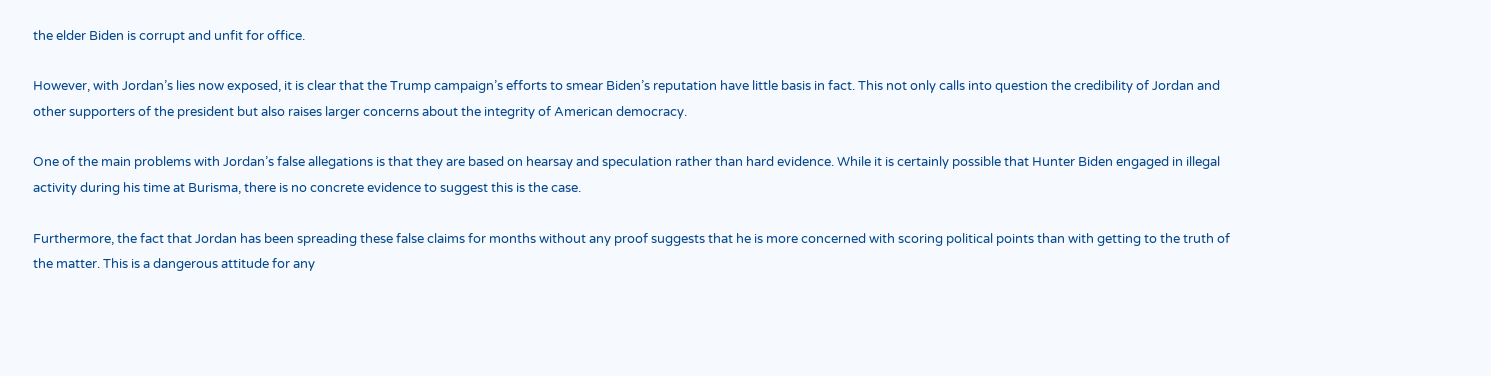the elder Biden is corrupt and unfit for office.

However, with Jordan’s lies now exposed, it is clear that the Trump campaign’s efforts to smear Biden’s reputation have little basis in fact. This not only calls into question the credibility of Jordan and other supporters of the president but also raises larger concerns about the integrity of American democracy.

One of the main problems with Jordan’s false allegations is that they are based on hearsay and speculation rather than hard evidence. While it is certainly possible that Hunter Biden engaged in illegal activity during his time at Burisma, there is no concrete evidence to suggest this is the case.

Furthermore, the fact that Jordan has been spreading these false claims for months without any proof suggests that he is more concerned with scoring political points than with getting to the truth of the matter. This is a dangerous attitude for any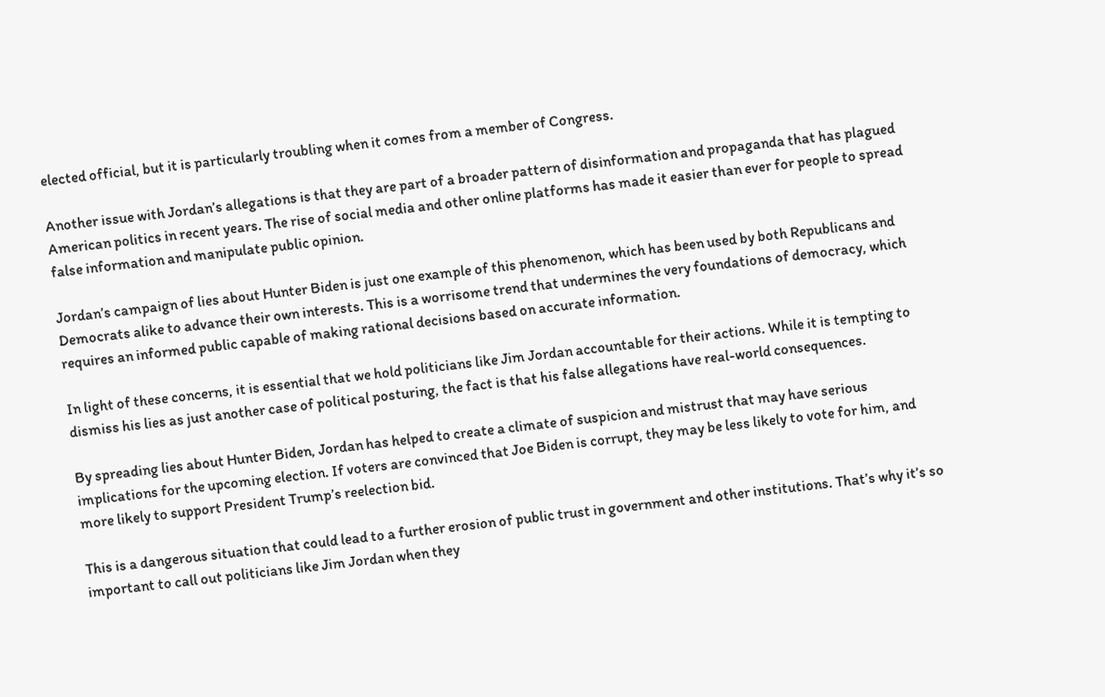elected official, but it is particularly troubling when it comes from a member of Congress.

Another issue with Jordan’s allegations is that they are part of a broader pattern of disinformation and propaganda that has plagued American politics in recent years. The rise of social media and other online platforms has made it easier than ever for people to spread false information and manipulate public opinion.

Jordan’s campaign of lies about Hunter Biden is just one example of this phenomenon, which has been used by both Republicans and Democrats alike to advance their own interests. This is a worrisome trend that undermines the very foundations of democracy, which requires an informed public capable of making rational decisions based on accurate information.

In light of these concerns, it is essential that we hold politicians like Jim Jordan accountable for their actions. While it is tempting to dismiss his lies as just another case of political posturing, the fact is that his false allegations have real-world consequences.

By spreading lies about Hunter Biden, Jordan has helped to create a climate of suspicion and mistrust that may have serious implications for the upcoming election. If voters are convinced that Joe Biden is corrupt, they may be less likely to vote for him, and more likely to support President Trump’s reelection bid.

This is a dangerous situation that could lead to a further erosion of public trust in government and other institutions. That’s why it’s so important to call out politicians like Jim Jordan when they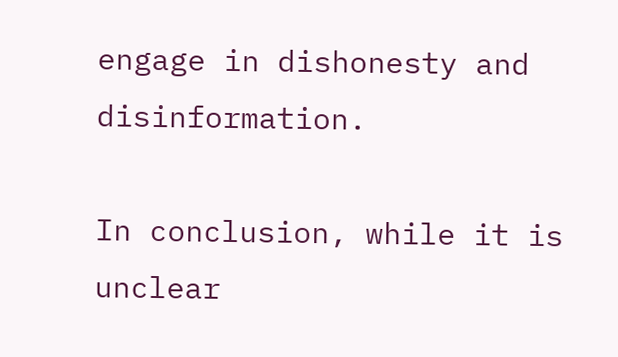engage in dishonesty and disinformation.

In conclusion, while it is unclear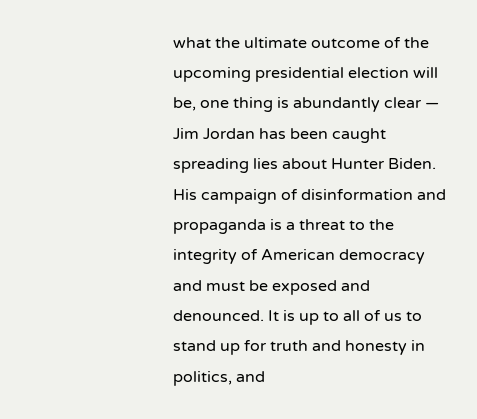what the ultimate outcome of the upcoming presidential election will be, one thing is abundantly clear — Jim Jordan has been caught spreading lies about Hunter Biden. His campaign of disinformation and propaganda is a threat to the integrity of American democracy and must be exposed and denounced. It is up to all of us to stand up for truth and honesty in politics, and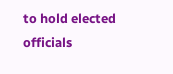to hold elected officials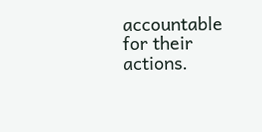accountable for their actions.